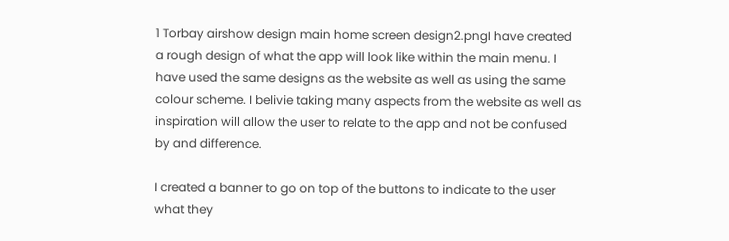1 Torbay airshow design main home screen design2.pngI have created a rough design of what the app will look like within the main menu. I have used the same designs as the website as well as using the same colour scheme. I belivie taking many aspects from the website as well as inspiration will allow the user to relate to the app and not be confused by and difference.

I created a banner to go on top of the buttons to indicate to the user what they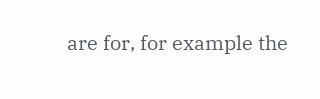are for, for example the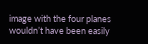image with the four planes wouldn’t have been easily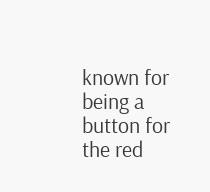known for being a button for the red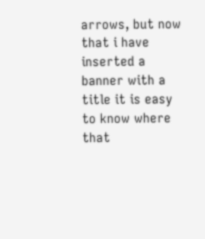arrows, but now that i have inserted a banner with a title it is easy to know where that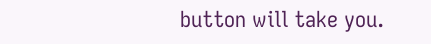button will take you.